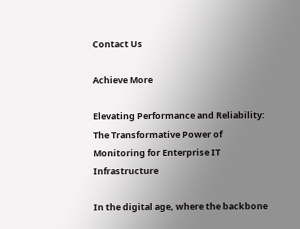Contact Us

Achieve More

Elevating Performance and Reliability: The Transformative Power of Monitoring for Enterprise IT Infrastructure

In the digital age, where the backbone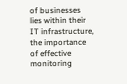of businesses lies within their IT infrastructure, the importance of effective monitoring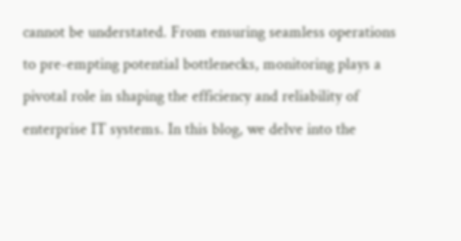cannot be understated. From ensuring seamless operations to pre-empting potential bottlenecks, monitoring plays a pivotal role in shaping the efficiency and reliability of enterprise IT systems. In this blog, we delve into the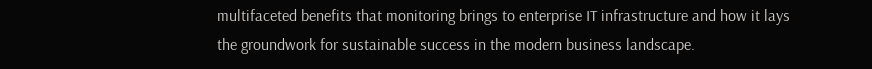multifaceted benefits that monitoring brings to enterprise IT infrastructure and how it lays the groundwork for sustainable success in the modern business landscape.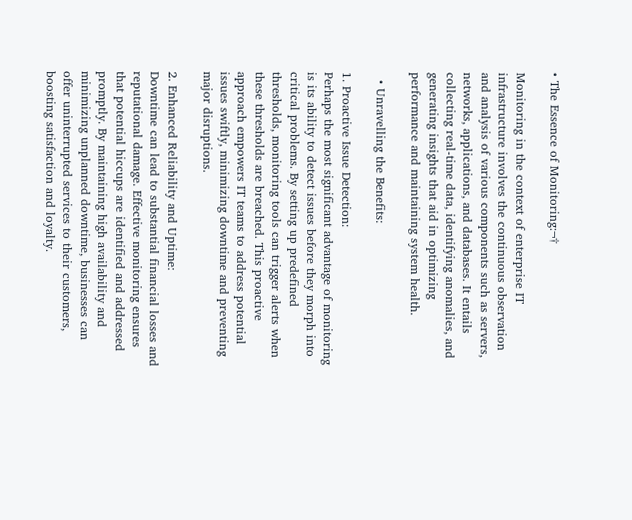• The Essence of Monitoring:¬†

Monitoring in the context of enterprise IT infrastructure involves the continuous observation and analysis of various components such as servers, networks, applications, and databases. It entails collecting real-time data, identifying anomalies, and generating insights that aid in optimizing performance and maintaining system health.

  • Unravelling the Benefits:

1. Proactive Issue Detection:
Perhaps the most significant advantage of monitoring is its ability to detect issues before they morph into critical problems. By setting up predefined thresholds, monitoring tools can trigger alerts when these thresholds are breached. This proactive approach empowers IT teams to address potential issues swiftly, minimizing downtime and preventing major disruptions.

2. Enhanced Reliability and Uptime:
Downtime can lead to substantial financial losses and reputational damage. Effective monitoring ensures that potential hiccups are identified and addressed promptly. By maintaining high availability and minimizing unplanned downtime, businesses can offer uninterrupted services to their customers, boosting satisfaction and loyalty.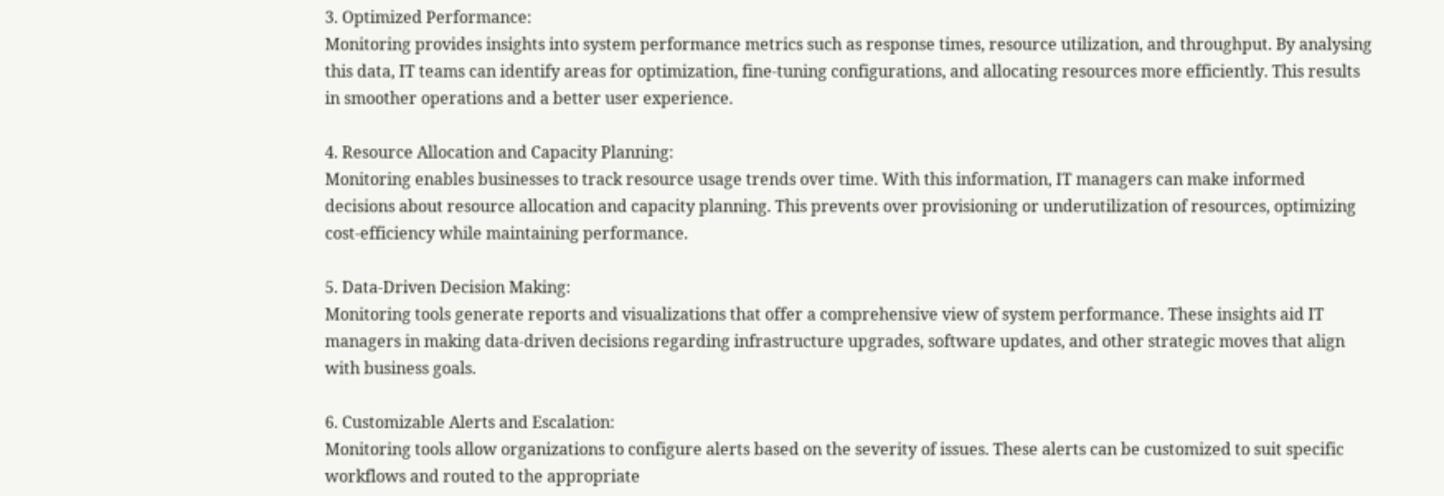3. Optimized Performance:
Monitoring provides insights into system performance metrics such as response times, resource utilization, and throughput. By analysing this data, IT teams can identify areas for optimization, fine-tuning configurations, and allocating resources more efficiently. This results in smoother operations and a better user experience.

4. Resource Allocation and Capacity Planning:
Monitoring enables businesses to track resource usage trends over time. With this information, IT managers can make informed decisions about resource allocation and capacity planning. This prevents over provisioning or underutilization of resources, optimizing cost-efficiency while maintaining performance.

5. Data-Driven Decision Making:
Monitoring tools generate reports and visualizations that offer a comprehensive view of system performance. These insights aid IT managers in making data-driven decisions regarding infrastructure upgrades, software updates, and other strategic moves that align with business goals.

6. Customizable Alerts and Escalation:
Monitoring tools allow organizations to configure alerts based on the severity of issues. These alerts can be customized to suit specific workflows and routed to the appropriate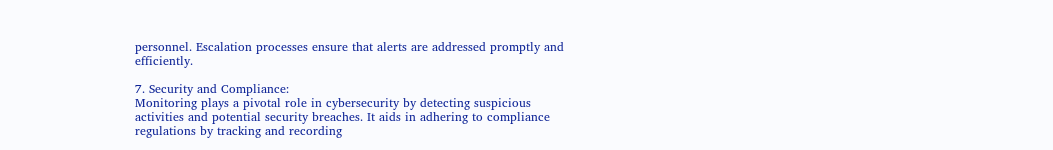personnel. Escalation processes ensure that alerts are addressed promptly and efficiently.

7. Security and Compliance:
Monitoring plays a pivotal role in cybersecurity by detecting suspicious activities and potential security breaches. It aids in adhering to compliance regulations by tracking and recording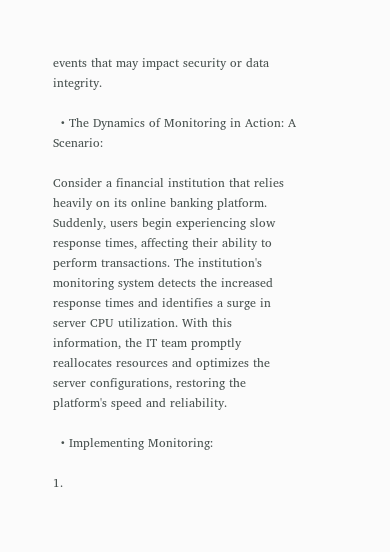events that may impact security or data integrity.

  • The Dynamics of Monitoring in Action: A Scenario:

Consider a financial institution that relies heavily on its online banking platform. Suddenly, users begin experiencing slow response times, affecting their ability to perform transactions. The institution's monitoring system detects the increased response times and identifies a surge in server CPU utilization. With this information, the IT team promptly reallocates resources and optimizes the server configurations, restoring the platform's speed and reliability.

  • Implementing Monitoring:

1.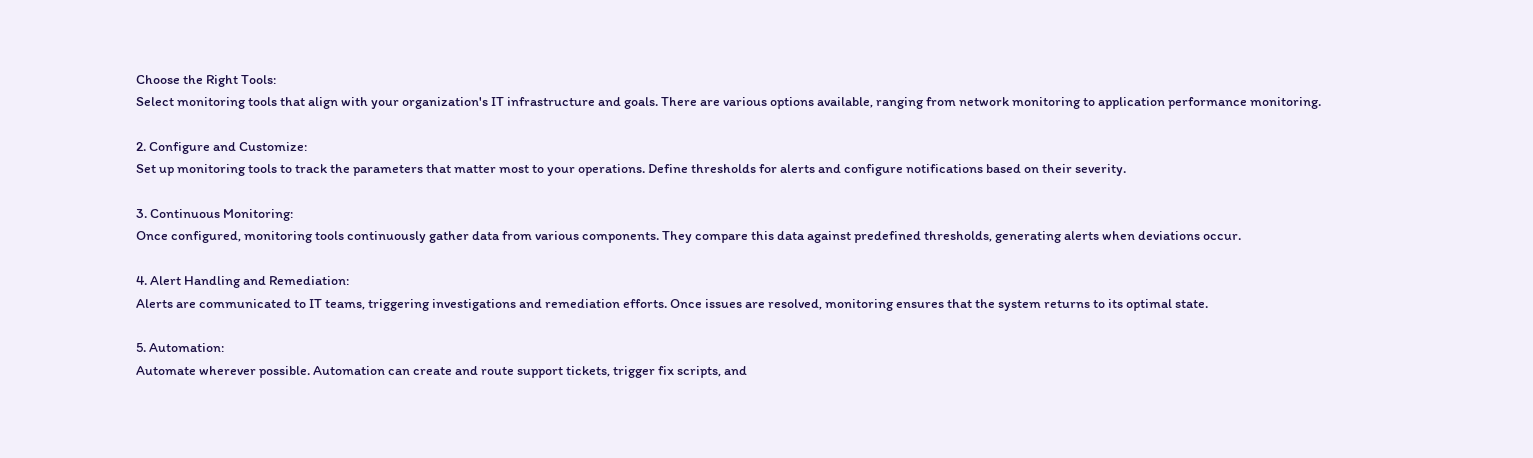Choose the Right Tools:
Select monitoring tools that align with your organization's IT infrastructure and goals. There are various options available, ranging from network monitoring to application performance monitoring.

2. Configure and Customize:
Set up monitoring tools to track the parameters that matter most to your operations. Define thresholds for alerts and configure notifications based on their severity.

3. Continuous Monitoring:
Once configured, monitoring tools continuously gather data from various components. They compare this data against predefined thresholds, generating alerts when deviations occur.

4. Alert Handling and Remediation:
Alerts are communicated to IT teams, triggering investigations and remediation efforts. Once issues are resolved, monitoring ensures that the system returns to its optimal state.

5. Automation:
Automate wherever possible. Automation can create and route support tickets, trigger fix scripts, and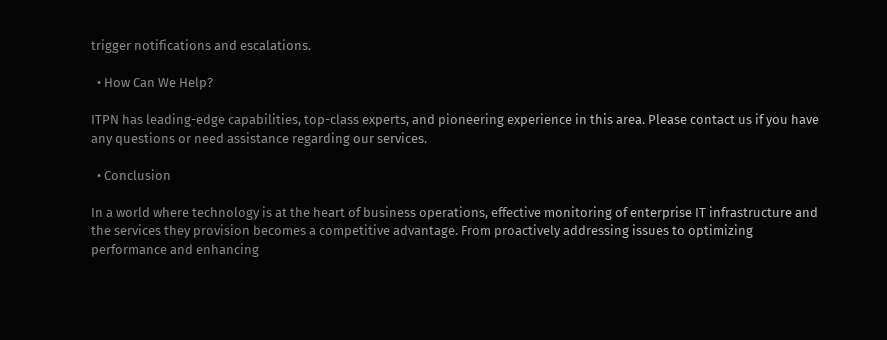trigger notifications and escalations.

  • How Can We Help?

ITPN has leading-edge capabilities, top-class experts, and pioneering experience in this area. Please contact us if you have any questions or need assistance regarding our services.

  • Conclusion

In a world where technology is at the heart of business operations, effective monitoring of enterprise IT infrastructure and the services they provision becomes a competitive advantage. From proactively addressing issues to optimizing performance and enhancing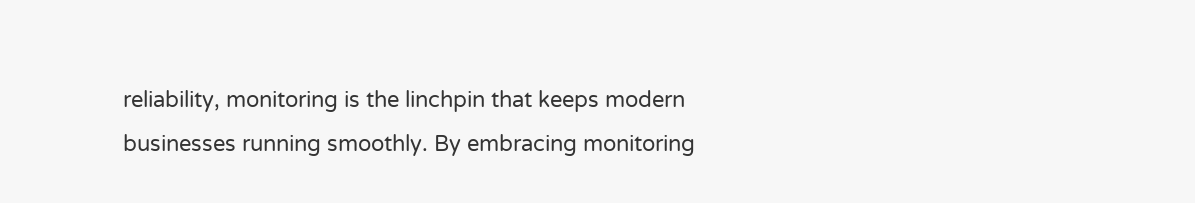reliability, monitoring is the linchpin that keeps modern businesses running smoothly. By embracing monitoring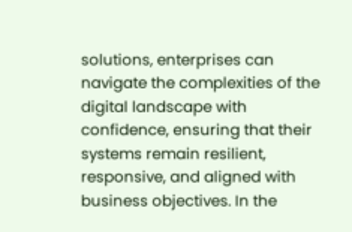solutions, enterprises can navigate the complexities of the digital landscape with confidence, ensuring that their systems remain resilient, responsive, and aligned with business objectives. In the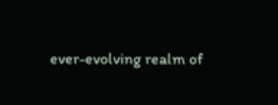ever-evolving realm of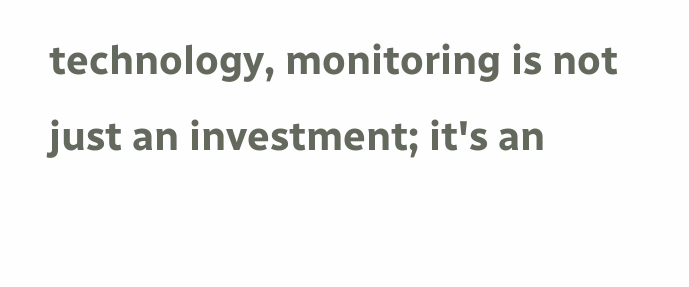technology, monitoring is not just an investment; it's an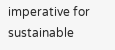imperative for sustainable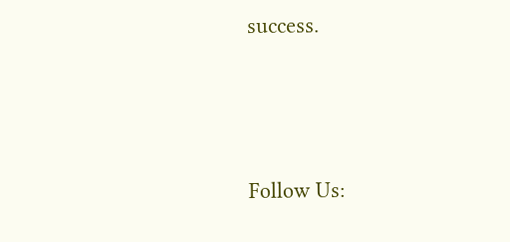success.




Follow Us: